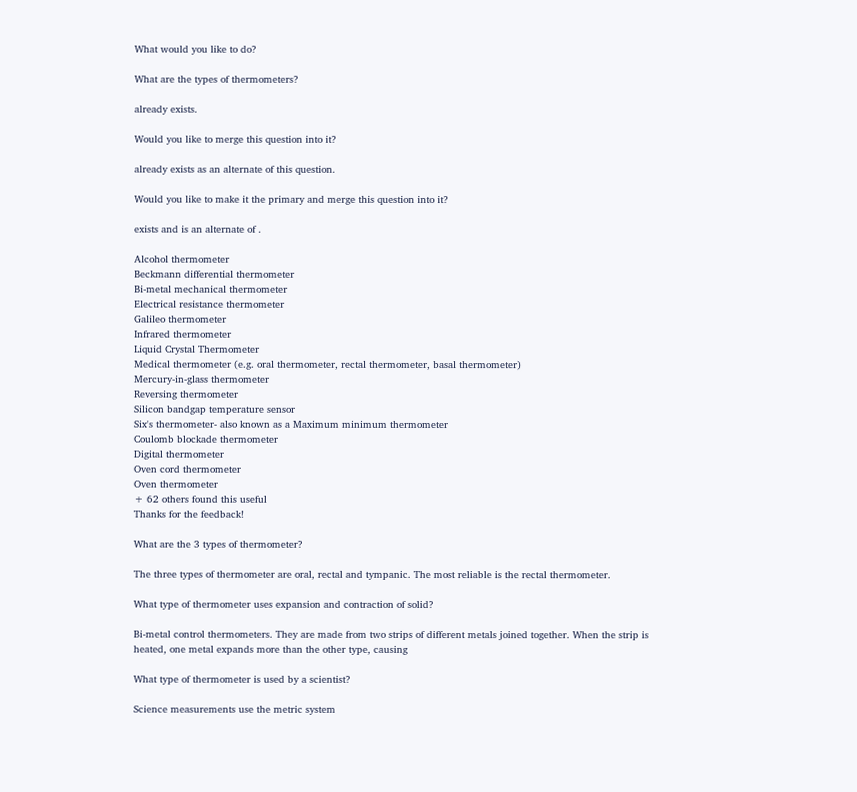What would you like to do?

What are the types of thermometers?

already exists.

Would you like to merge this question into it?

already exists as an alternate of this question.

Would you like to make it the primary and merge this question into it?

exists and is an alternate of .

Alcohol thermometer
Beckmann differential thermometer
Bi-metal mechanical thermometer
Electrical resistance thermometer
Galileo thermometer
Infrared thermometer
Liquid Crystal Thermometer
Medical thermometer (e.g. oral thermometer, rectal thermometer, basal thermometer)
Mercury-in-glass thermometer
Reversing thermometer
Silicon bandgap temperature sensor
Six's thermometer- also known as a Maximum minimum thermometer
Coulomb blockade thermometer
Digital thermometer
Oven cord thermometer
Oven thermometer
+ 62 others found this useful
Thanks for the feedback!

What are the 3 types of thermometer?

The three types of thermometer are oral, rectal and tympanic. The most reliable is the rectal thermometer.

What type of thermometer uses expansion and contraction of solid?

Bi-metal control thermometers. They are made from two strips of different metals joined together. When the strip is heated, one metal expands more than the other type, causing

What type of thermometer is used by a scientist?

Science measurements use the metric system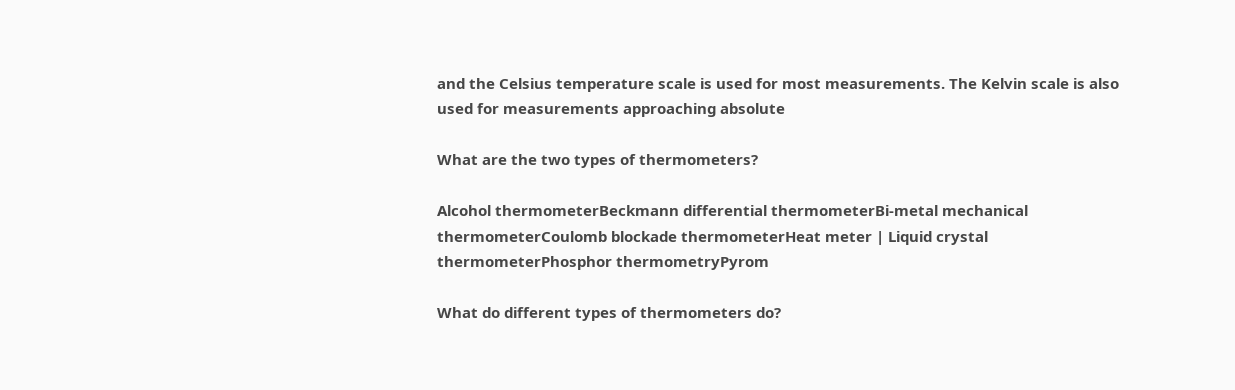and the Celsius temperature scale is used for most measurements. The Kelvin scale is also used for measurements approaching absolute

What are the two types of thermometers?

Alcohol thermometerBeckmann differential thermometerBi-metal mechanical thermometerCoulomb blockade thermometerHeat meter | Liquid crystal thermometerPhosphor thermometryPyrom

What do different types of thermometers do?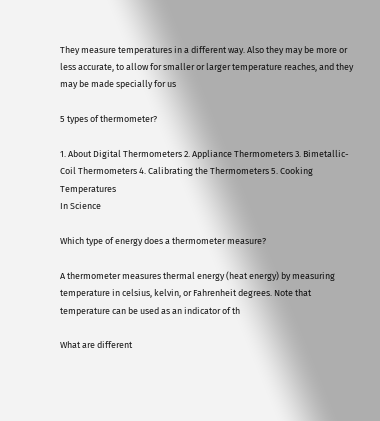They measure temperatures in a different way. Also they may be more or less accurate, to allow for smaller or larger temperature reaches, and they may be made specially for us

5 types of thermometer?

1. About Digital Thermometers 2. Appliance Thermometers 3. Bimetallic-Coil Thermometers 4. Calibrating the Thermometers 5. Cooking Temperatures
In Science

Which type of energy does a thermometer measure?

A thermometer measures thermal energy (heat energy) by measuring temperature in celsius, kelvin, or Fahrenheit degrees. Note that temperature can be used as an indicator of th

What are different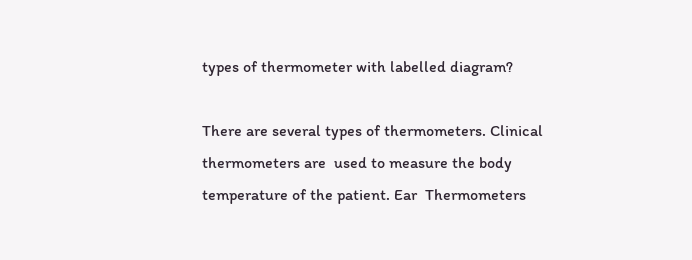types of thermometer with labelled diagram?

There are several types of thermometers. Clinical thermometers are  used to measure the body temperature of the patient. Ear  Thermometers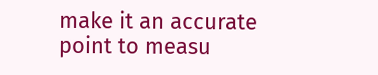make it an accurate point to measu